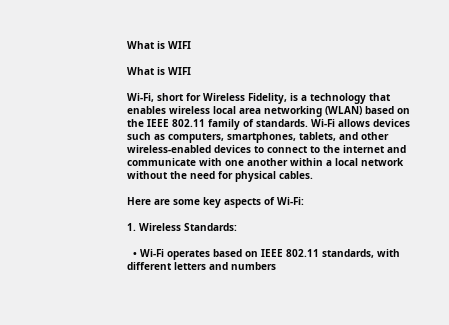What is WIFI

What is WIFI

Wi-Fi, short for Wireless Fidelity, is a technology that enables wireless local area networking (WLAN) based on the IEEE 802.11 family of standards. Wi-Fi allows devices such as computers, smartphones, tablets, and other wireless-enabled devices to connect to the internet and communicate with one another within a local network without the need for physical cables.

Here are some key aspects of Wi-Fi:

1. Wireless Standards:

  • Wi-Fi operates based on IEEE 802.11 standards, with different letters and numbers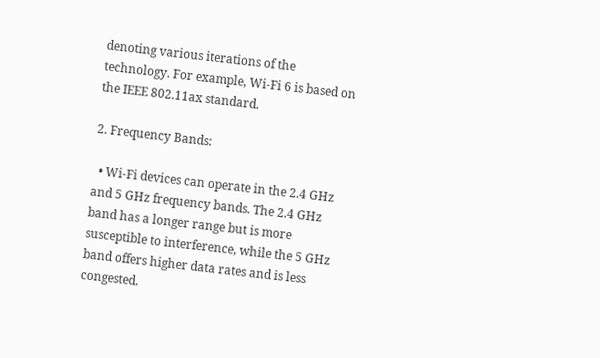denoting various iterations of the technology. For example, Wi-Fi 6 is based on the IEEE 802.11ax standard.

2. Frequency Bands:

  • Wi-Fi devices can operate in the 2.4 GHz and 5 GHz frequency bands. The 2.4 GHz band has a longer range but is more susceptible to interference, while the 5 GHz band offers higher data rates and is less congested.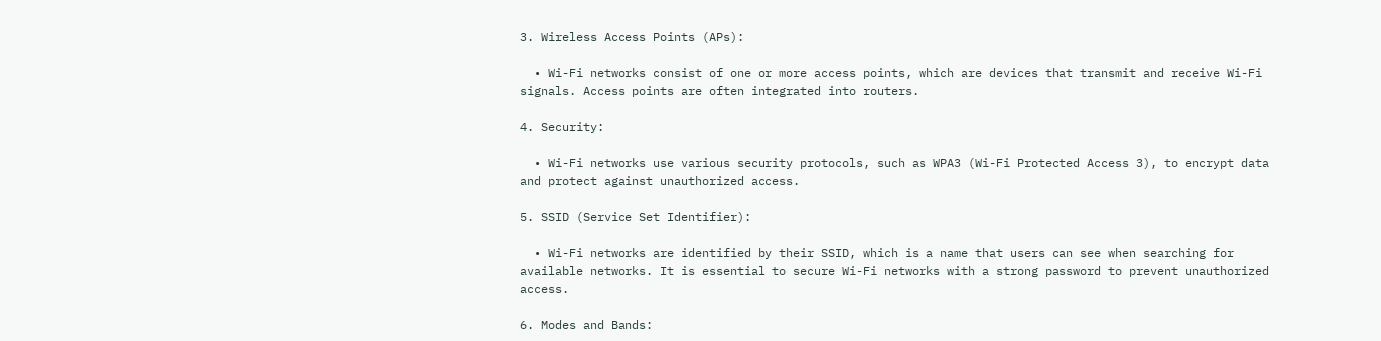3. Wireless Access Points (APs):

  • Wi-Fi networks consist of one or more access points, which are devices that transmit and receive Wi-Fi signals. Access points are often integrated into routers.

4. Security:

  • Wi-Fi networks use various security protocols, such as WPA3 (Wi-Fi Protected Access 3), to encrypt data and protect against unauthorized access.

5. SSID (Service Set Identifier):

  • Wi-Fi networks are identified by their SSID, which is a name that users can see when searching for available networks. It is essential to secure Wi-Fi networks with a strong password to prevent unauthorized access.

6. Modes and Bands: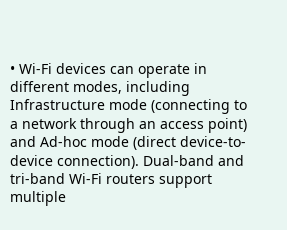• Wi-Fi devices can operate in different modes, including Infrastructure mode (connecting to a network through an access point) and Ad-hoc mode (direct device-to-device connection). Dual-band and tri-band Wi-Fi routers support multiple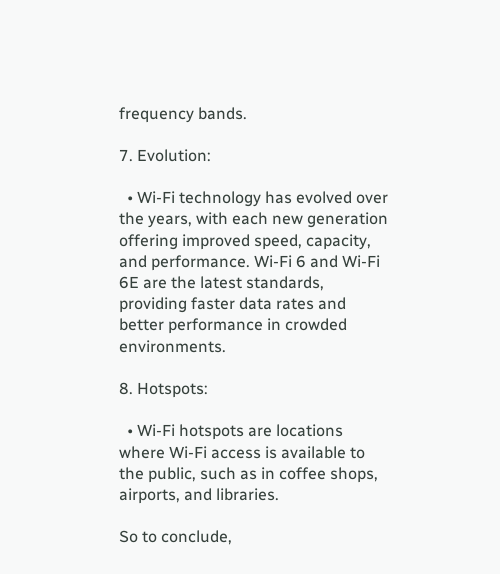frequency bands.

7. Evolution:

  • Wi-Fi technology has evolved over the years, with each new generation offering improved speed, capacity, and performance. Wi-Fi 6 and Wi-Fi 6E are the latest standards, providing faster data rates and better performance in crowded environments.

8. Hotspots:

  • Wi-Fi hotspots are locations where Wi-Fi access is available to the public, such as in coffee shops, airports, and libraries.

So to conclude,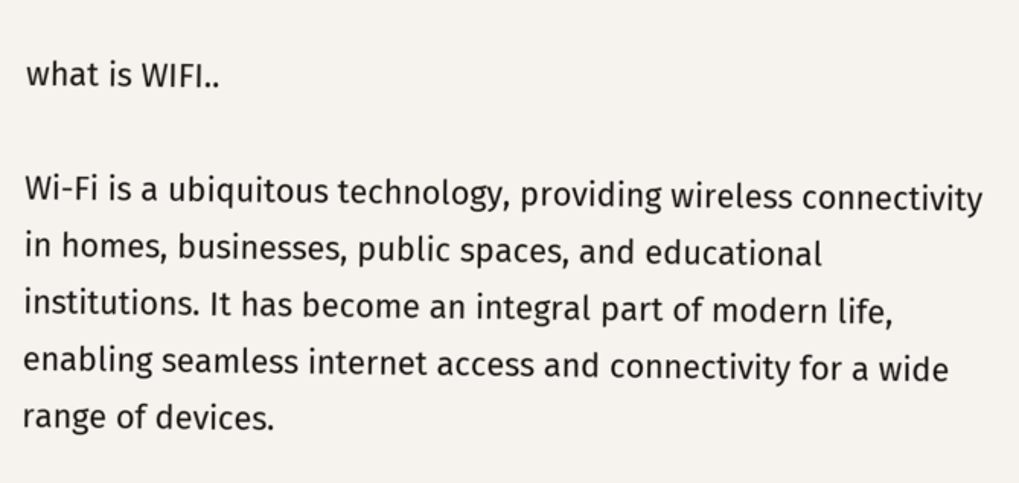what is WIFI..

Wi-Fi is a ubiquitous technology, providing wireless connectivity in homes, businesses, public spaces, and educational institutions. It has become an integral part of modern life, enabling seamless internet access and connectivity for a wide range of devices.